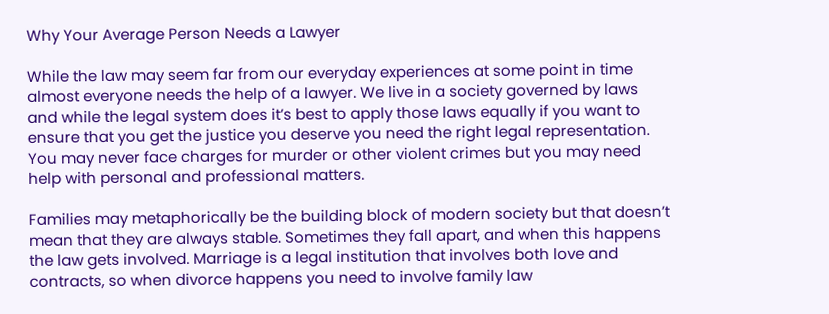Why Your Average Person Needs a Lawyer

While the law may seem far from our everyday experiences at some point in time almost everyone needs the help of a lawyer. We live in a society governed by laws and while the legal system does it’s best to apply those laws equally if you want to ensure that you get the justice you deserve you need the right legal representation. You may never face charges for murder or other violent crimes but you may need help with personal and professional matters.

Families may metaphorically be the building block of modern society but that doesn’t mean that they are always stable. Sometimes they fall apart, and when this happens the law gets involved. Marriage is a legal institution that involves both love and contracts, so when divorce happens you need to involve family law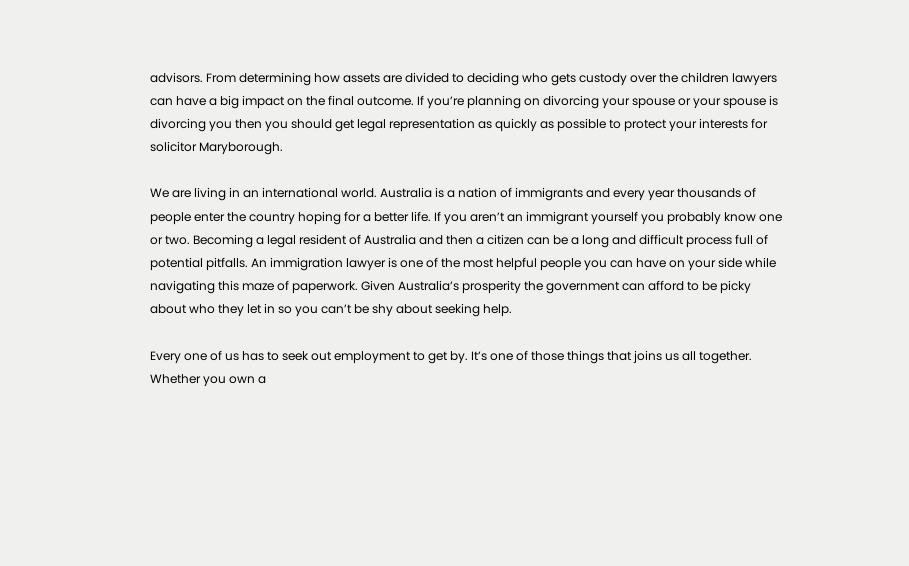advisors. From determining how assets are divided to deciding who gets custody over the children lawyers can have a big impact on the final outcome. If you’re planning on divorcing your spouse or your spouse is divorcing you then you should get legal representation as quickly as possible to protect your interests for solicitor Maryborough.

We are living in an international world. Australia is a nation of immigrants and every year thousands of people enter the country hoping for a better life. If you aren’t an immigrant yourself you probably know one or two. Becoming a legal resident of Australia and then a citizen can be a long and difficult process full of potential pitfalls. An immigration lawyer is one of the most helpful people you can have on your side while navigating this maze of paperwork. Given Australia’s prosperity the government can afford to be picky about who they let in so you can’t be shy about seeking help.

Every one of us has to seek out employment to get by. It’s one of those things that joins us all together. Whether you own a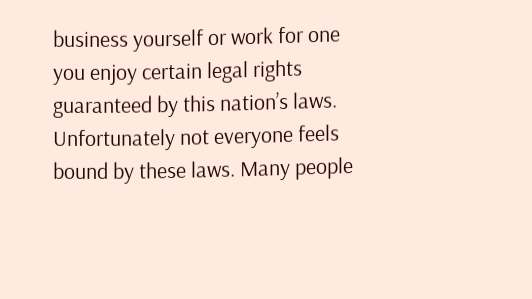business yourself or work for one you enjoy certain legal rights guaranteed by this nation’s laws. Unfortunately not everyone feels bound by these laws. Many people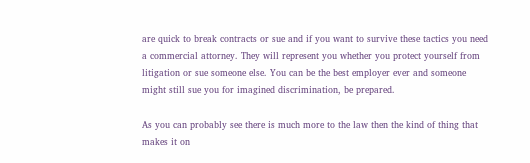are quick to break contracts or sue and if you want to survive these tactics you need a commercial attorney. They will represent you whether you protect yourself from litigation or sue someone else. You can be the best employer ever and someone might still sue you for imagined discrimination, be prepared.

As you can probably see there is much more to the law then the kind of thing that makes it on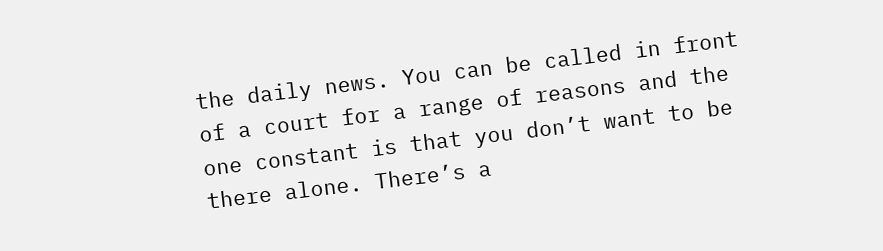the daily news. You can be called in front of a court for a range of reasons and the one constant is that you don’t want to be there alone. There’s a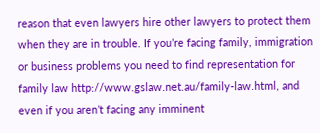reason that even lawyers hire other lawyers to protect them when they are in trouble. If you’re facing family, immigration or business problems you need to find representation for family law http://www.gslaw.net.au/family-law.html, and even if you aren’t facing any imminent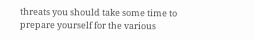threats you should take some time to prepare yourself for the various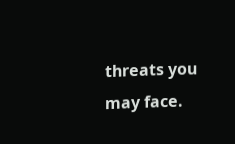threats you may face.